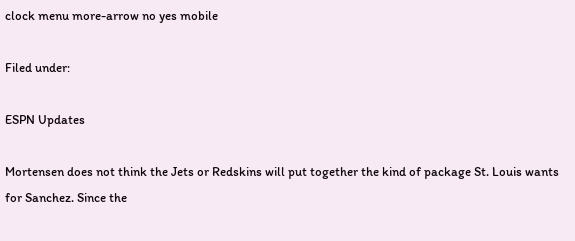clock menu more-arrow no yes mobile

Filed under:

ESPN Updates

Mortensen does not think the Jets or Redskins will put together the kind of package St. Louis wants for Sanchez. Since the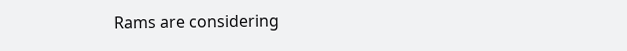Rams are considering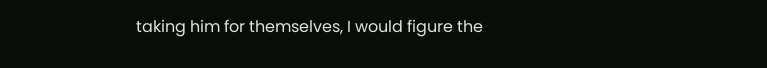taking him for themselves, I would figure the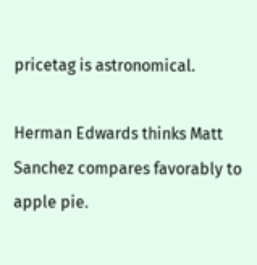pricetag is astronomical.

Herman Edwards thinks Matt Sanchez compares favorably to apple pie.